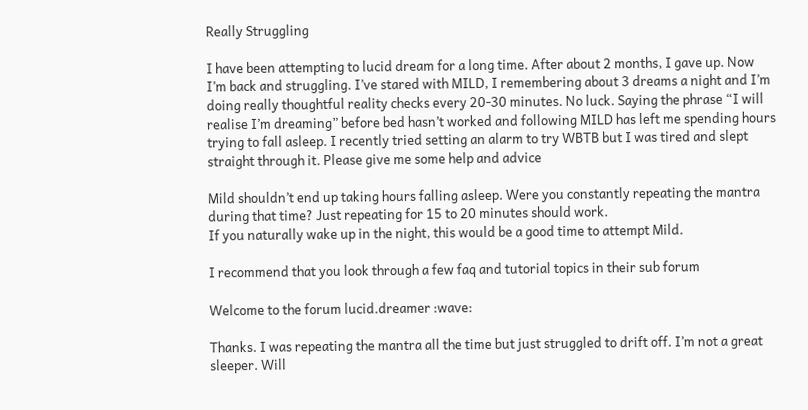Really Struggling

I have been attempting to lucid dream for a long time. After about 2 months, I gave up. Now I’m back and struggling. I’ve stared with MILD, I remembering about 3 dreams a night and I’m doing really thoughtful reality checks every 20-30 minutes. No luck. Saying the phrase “I will realise I’m dreaming” before bed hasn’t worked and following MILD has left me spending hours trying to fall asleep. I recently tried setting an alarm to try WBTB but I was tired and slept straight through it. Please give me some help and advice

Mild shouldn’t end up taking hours falling asleep. Were you constantly repeating the mantra during that time? Just repeating for 15 to 20 minutes should work.
If you naturally wake up in the night, this would be a good time to attempt Mild.

I recommend that you look through a few faq and tutorial topics in their sub forum

Welcome to the forum lucid.dreamer :wave:

Thanks. I was repeating the mantra all the time but just struggled to drift off. I’m not a great sleeper. Will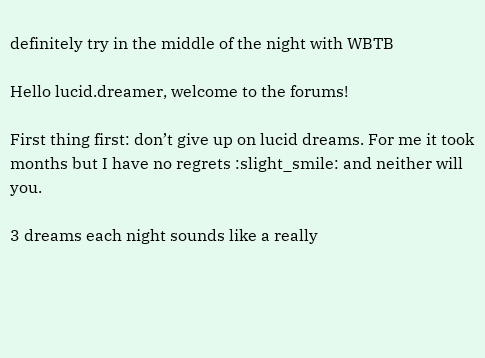definitely try in the middle of the night with WBTB

Hello lucid.dreamer, welcome to the forums!

First thing first: don’t give up on lucid dreams. For me it took months but I have no regrets :slight_smile: and neither will you.

3 dreams each night sounds like a really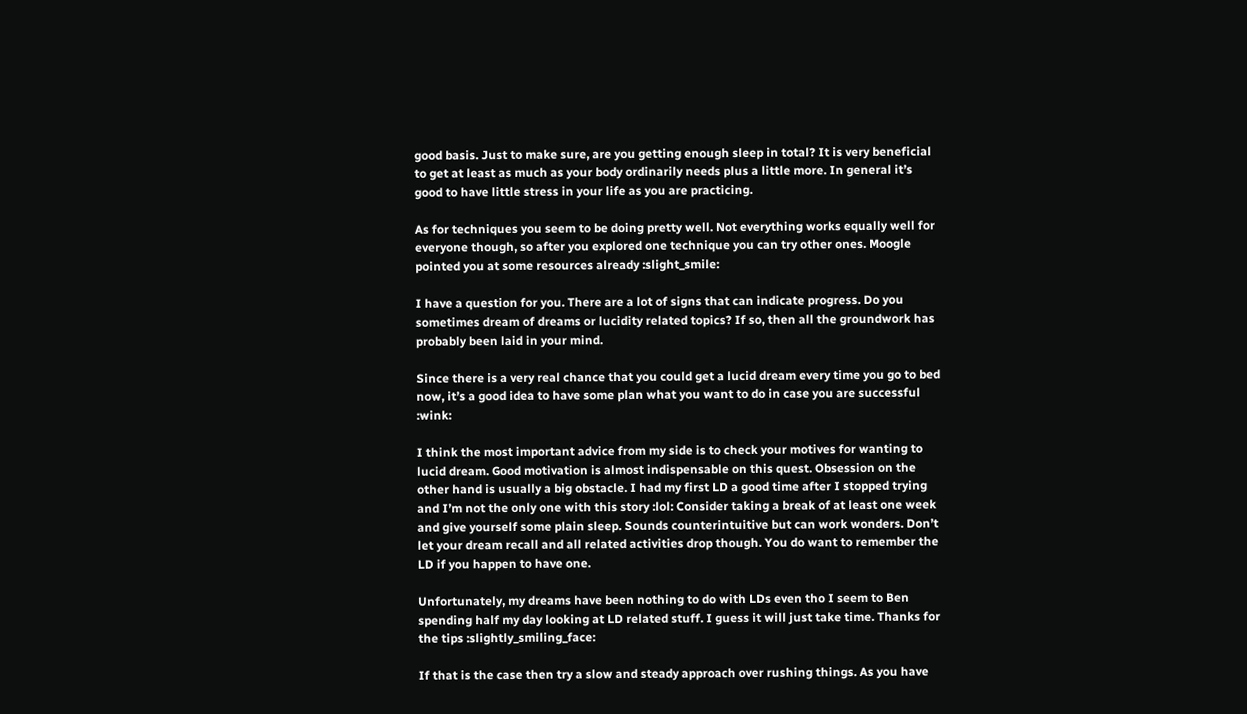good basis. Just to make sure, are you getting enough sleep in total? It is very beneficial to get at least as much as your body ordinarily needs plus a little more. In general it’s good to have little stress in your life as you are practicing.

As for techniques you seem to be doing pretty well. Not everything works equally well for everyone though, so after you explored one technique you can try other ones. Moogle pointed you at some resources already :slight_smile:

I have a question for you. There are a lot of signs that can indicate progress. Do you sometimes dream of dreams or lucidity related topics? If so, then all the groundwork has probably been laid in your mind.

Since there is a very real chance that you could get a lucid dream every time you go to bed now, it’s a good idea to have some plan what you want to do in case you are successful :wink:

I think the most important advice from my side is to check your motives for wanting to lucid dream. Good motivation is almost indispensable on this quest. Obsession on the other hand is usually a big obstacle. I had my first LD a good time after I stopped trying and I’m not the only one with this story :lol: Consider taking a break of at least one week and give yourself some plain sleep. Sounds counterintuitive but can work wonders. Don’t let your dream recall and all related activities drop though. You do want to remember the LD if you happen to have one.

Unfortunately, my dreams have been nothing to do with LDs even tho I seem to Ben spending half my day looking at LD related stuff. I guess it will just take time. Thanks for the tips :slightly_smiling_face:

If that is the case then try a slow and steady approach over rushing things. As you have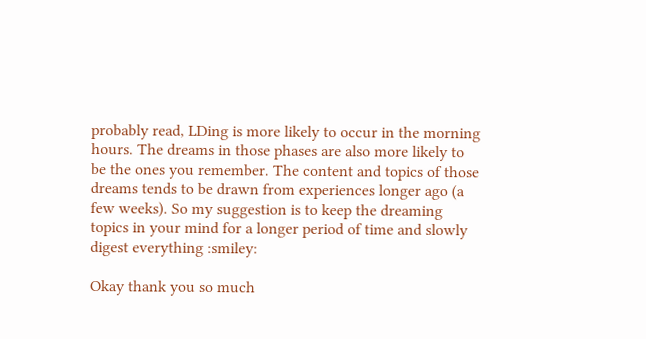probably read, LDing is more likely to occur in the morning hours. The dreams in those phases are also more likely to be the ones you remember. The content and topics of those dreams tends to be drawn from experiences longer ago (a few weeks). So my suggestion is to keep the dreaming topics in your mind for a longer period of time and slowly digest everything :smiley:

Okay thank you so much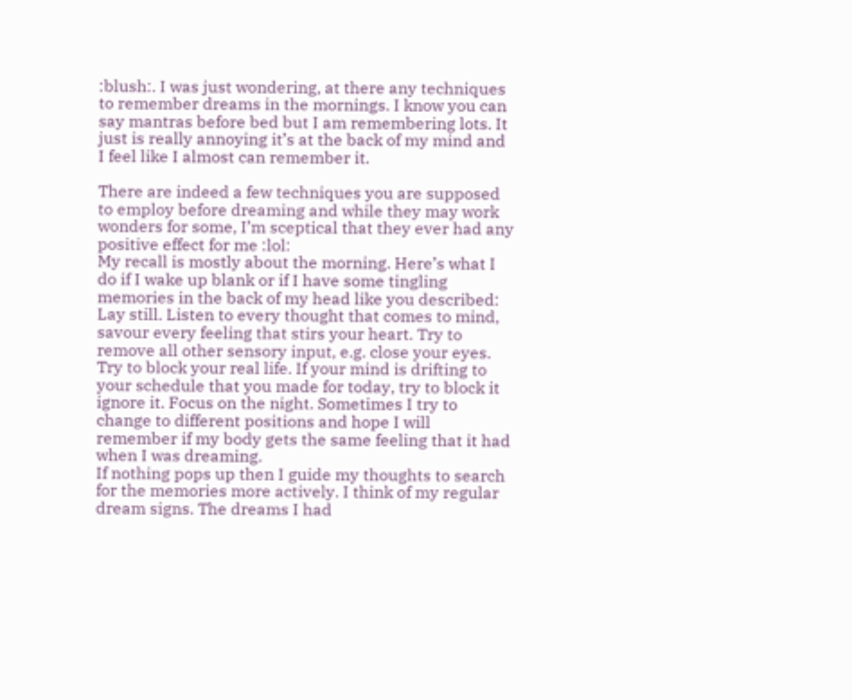:blush:. I was just wondering, at there any techniques to remember dreams in the mornings. I know you can say mantras before bed but I am remembering lots. It just is really annoying it’s at the back of my mind and I feel like I almost can remember it.

There are indeed a few techniques you are supposed to employ before dreaming and while they may work wonders for some, I’m sceptical that they ever had any positive effect for me :lol:
My recall is mostly about the morning. Here’s what I do if I wake up blank or if I have some tingling memories in the back of my head like you described: Lay still. Listen to every thought that comes to mind, savour every feeling that stirs your heart. Try to remove all other sensory input, e.g. close your eyes. Try to block your real life. If your mind is drifting to your schedule that you made for today, try to block it ignore it. Focus on the night. Sometimes I try to change to different positions and hope I will remember if my body gets the same feeling that it had when I was dreaming.
If nothing pops up then I guide my thoughts to search for the memories more actively. I think of my regular dream signs. The dreams I had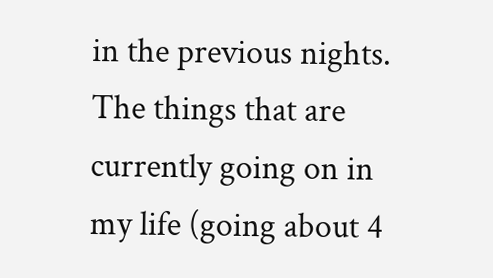in the previous nights. The things that are currently going on in my life (going about 4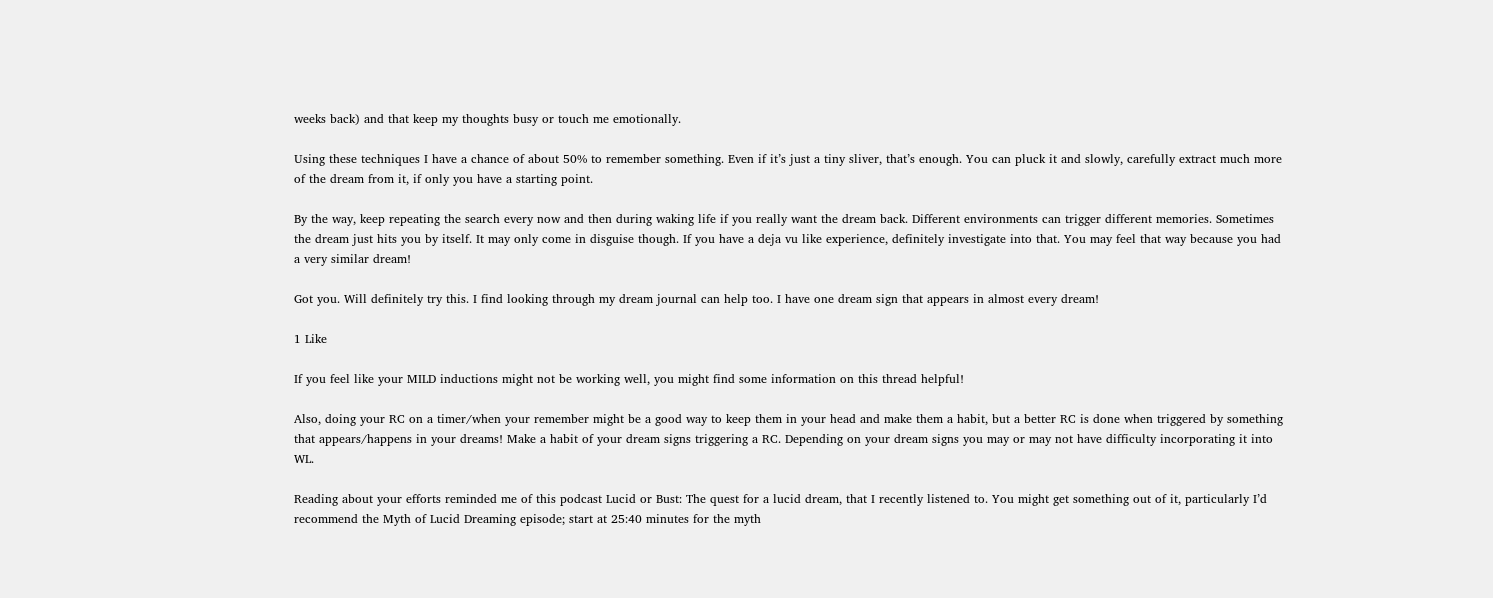weeks back) and that keep my thoughts busy or touch me emotionally.

Using these techniques I have a chance of about 50% to remember something. Even if it’s just a tiny sliver, that’s enough. You can pluck it and slowly, carefully extract much more of the dream from it, if only you have a starting point.

By the way, keep repeating the search every now and then during waking life if you really want the dream back. Different environments can trigger different memories. Sometimes the dream just hits you by itself. It may only come in disguise though. If you have a deja vu like experience, definitely investigate into that. You may feel that way because you had a very similar dream!

Got you. Will definitely try this. I find looking through my dream journal can help too. I have one dream sign that appears in almost every dream!

1 Like

If you feel like your MILD inductions might not be working well, you might find some information on this thread helpful!

Also, doing your RC on a timer/when your remember might be a good way to keep them in your head and make them a habit, but a better RC is done when triggered by something that appears/happens in your dreams! Make a habit of your dream signs triggering a RC. Depending on your dream signs you may or may not have difficulty incorporating it into WL.

Reading about your efforts reminded me of this podcast Lucid or Bust: The quest for a lucid dream, that I recently listened to. You might get something out of it, particularly I’d recommend the Myth of Lucid Dreaming episode; start at 25:40 minutes for the myth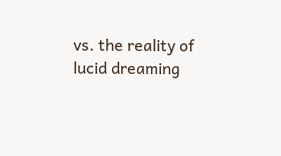vs. the reality of lucid dreaming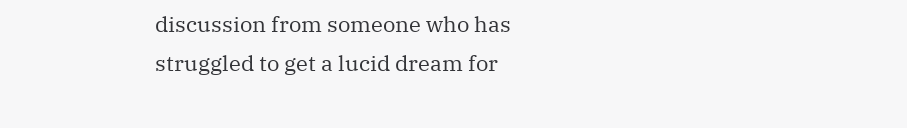discussion from someone who has struggled to get a lucid dream for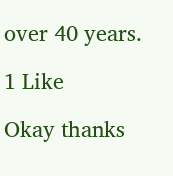over 40 years.

1 Like

Okay thanks